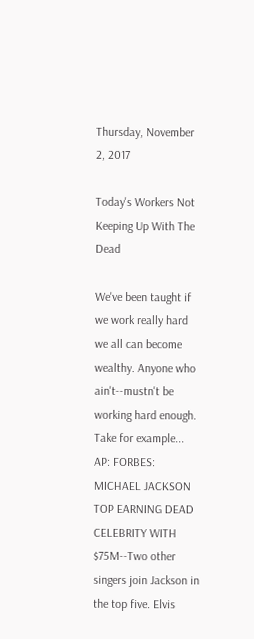Thursday, November 2, 2017

Today's Workers Not Keeping Up With The Dead

We've been taught if we work really hard we all can become wealthy. Anyone who ain't--mustn't be working hard enough. Take for example... AP: FORBES: MICHAEL JACKSON TOP EARNING DEAD CELEBRITY WITH $75M--Two other singers join Jackson in the top five. Elvis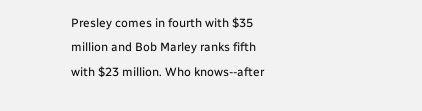Presley comes in fourth with $35 million and Bob Marley ranks fifth with $23 million. Who knows--after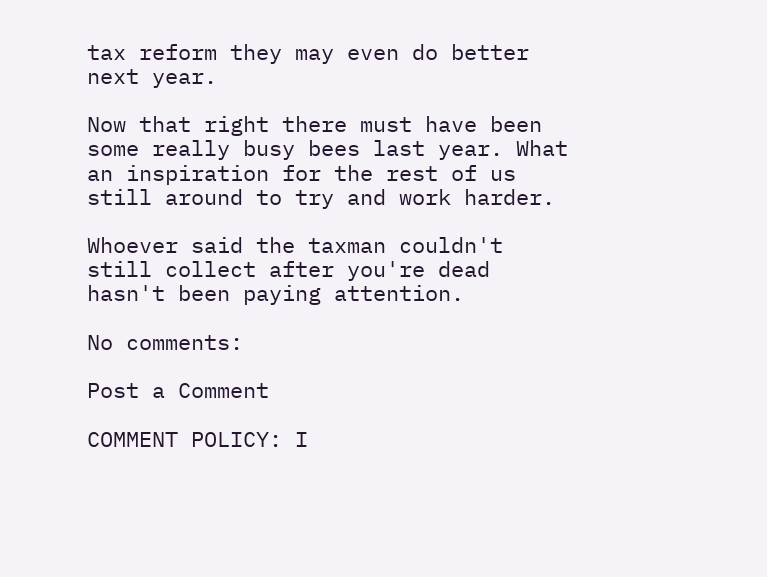tax reform they may even do better next year.

Now that right there must have been some really busy bees last year. What an inspiration for the rest of us still around to try and work harder.

Whoever said the taxman couldn't still collect after you're dead hasn't been paying attention.

No comments:

Post a Comment

COMMENT POLICY: I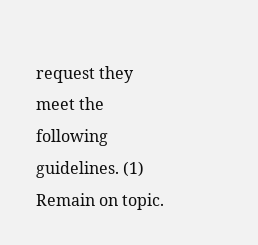request they meet the following guidelines. (1) Remain on topic.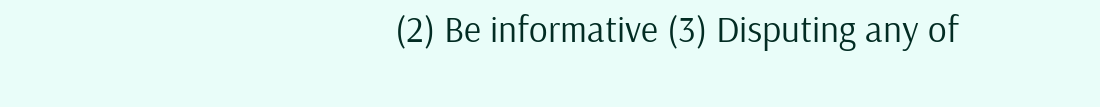(2) Be informative (3) Disputing any of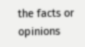the facts or opinions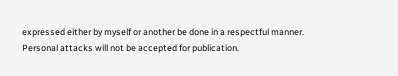expressed either by myself or another be done in a respectful manner. Personal attacks will not be accepted for publication.